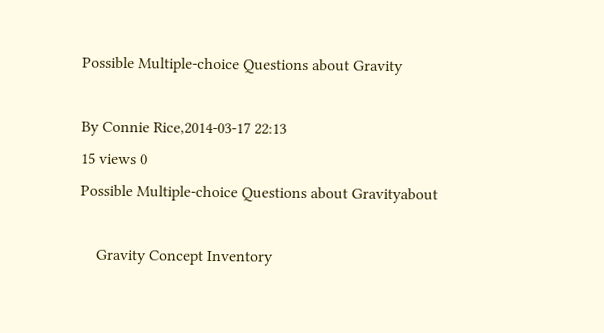Possible Multiple-choice Questions about Gravity

By Connie Rice,2014-03-17 22:13
15 views 0
Possible Multiple-choice Questions about Gravityabout

    Gravity Concept Inventory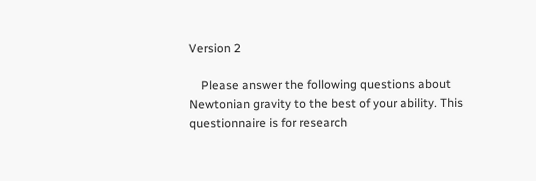Version 2

    Please answer the following questions about Newtonian gravity to the best of your ability. This questionnaire is for research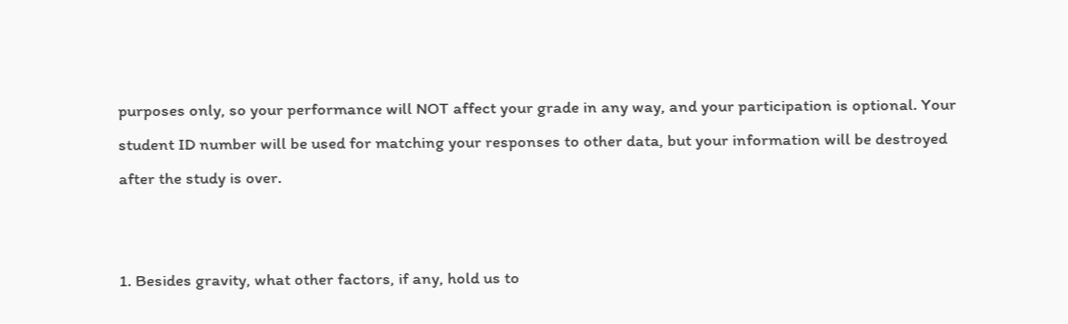purposes only, so your performance will NOT affect your grade in any way, and your participation is optional. Your student ID number will be used for matching your responses to other data, but your information will be destroyed after the study is over.


1. Besides gravity, what other factors, if any, hold us to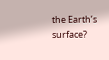the Earth’s surface?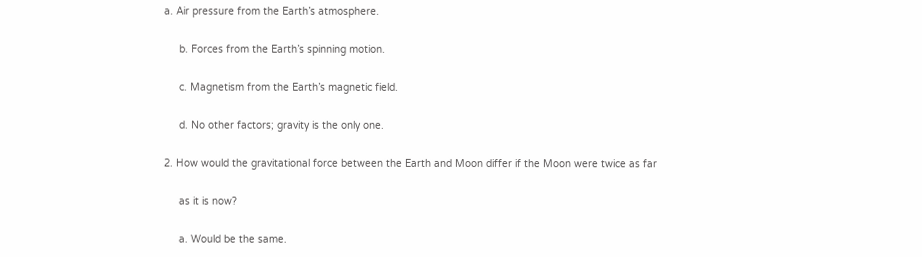a. Air pressure from the Earth’s atmosphere.

     b. Forces from the Earth’s spinning motion.

     c. Magnetism from the Earth’s magnetic field.

     d. No other factors; gravity is the only one.

2. How would the gravitational force between the Earth and Moon differ if the Moon were twice as far

     as it is now?

     a. Would be the same.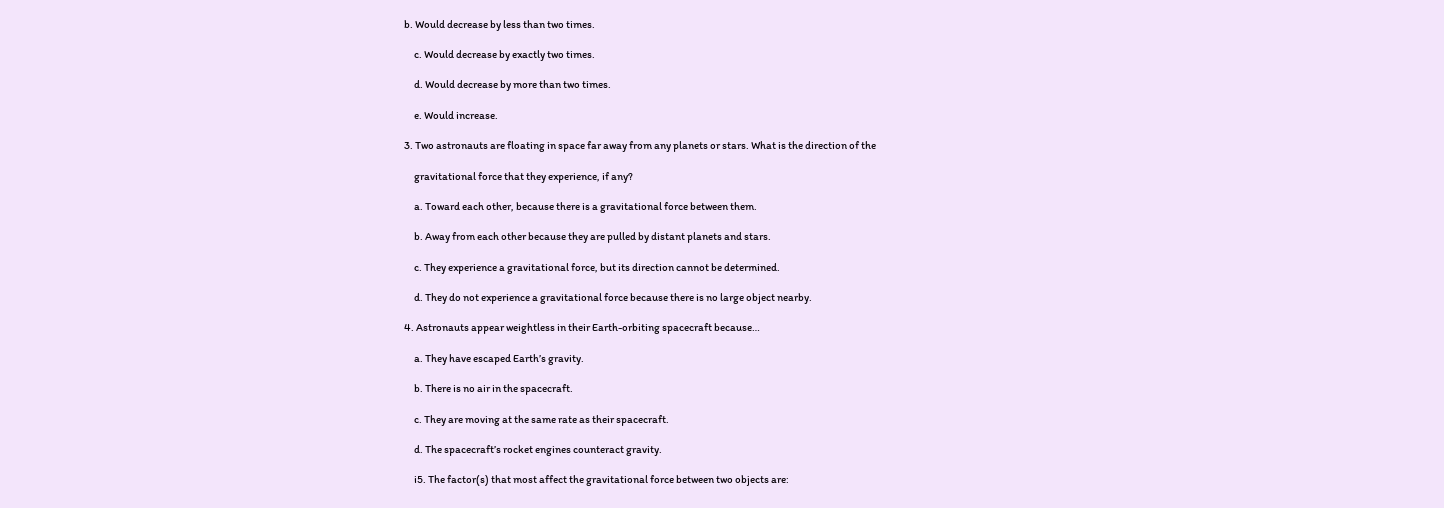b. Would decrease by less than two times.

     c. Would decrease by exactly two times.

     d. Would decrease by more than two times.

     e. Would increase.

3. Two astronauts are floating in space far away from any planets or stars. What is the direction of the

     gravitational force that they experience, if any?

     a. Toward each other, because there is a gravitational force between them.

     b. Away from each other because they are pulled by distant planets and stars.

     c. They experience a gravitational force, but its direction cannot be determined.

     d. They do not experience a gravitational force because there is no large object nearby.

4. Astronauts appear weightless in their Earth-orbiting spacecraft because…

     a. They have escaped Earth’s gravity.

     b. There is no air in the spacecraft.

     c. They are moving at the same rate as their spacecraft.

     d. The spacecraft’s rocket engines counteract gravity.

     i5. The factor(s) that most affect the gravitational force between two objects are: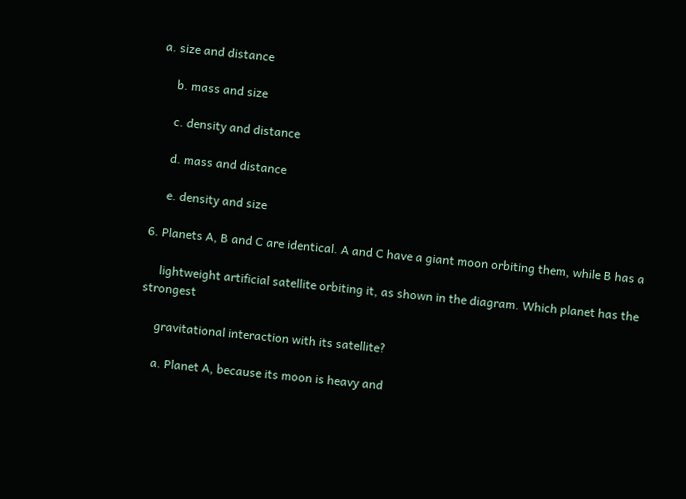a. size and distance

     b. mass and size

     c. density and distance

     d. mass and distance

     e. density and size

6. Planets A, B and C are identical. A and C have a giant moon orbiting them, while B has a

     lightweight artificial satellite orbiting it, as shown in the diagram. Which planet has the strongest

     gravitational interaction with its satellite?

     a. Planet A, because its moon is heavy and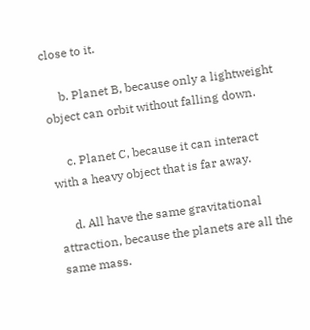close to it.

     b. Planet B, because only a lightweight object can orbit without falling down.

     c. Planet C, because it can interact with a heavy object that is far away.

     d. All have the same gravitational attraction, because the planets are all the same mass.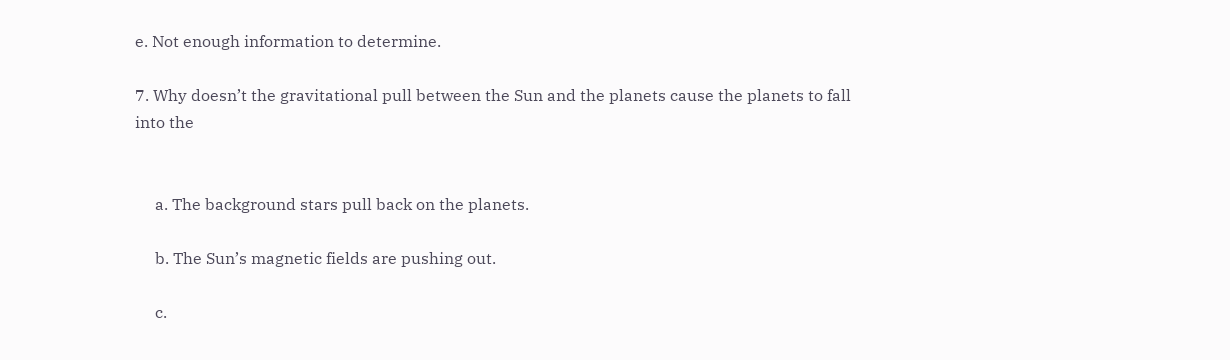e. Not enough information to determine.

7. Why doesn’t the gravitational pull between the Sun and the planets cause the planets to fall into the


     a. The background stars pull back on the planets.

     b. The Sun’s magnetic fields are pushing out.

     c.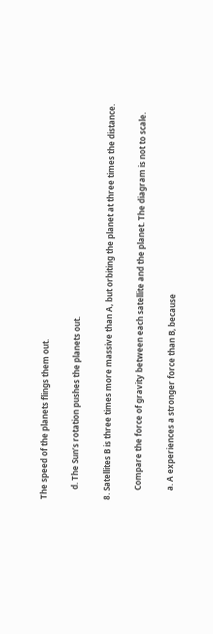The speed of the planets flings them out.

     d. The Sun’s rotation pushes the planets out.

8. Satellites B is three times more massive than A, but orbiting the planet at three times the distance.

     Compare the force of gravity between each satellite and the planet. The diagram is not to scale.

     a. A experiences a stronger force than B, because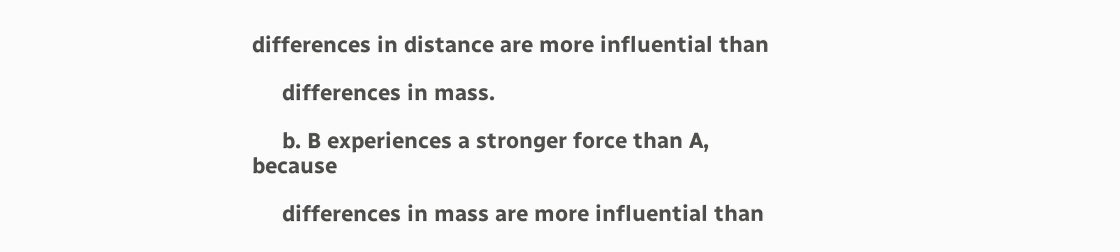differences in distance are more influential than

     differences in mass.

     b. B experiences a stronger force than A, because

     differences in mass are more influential than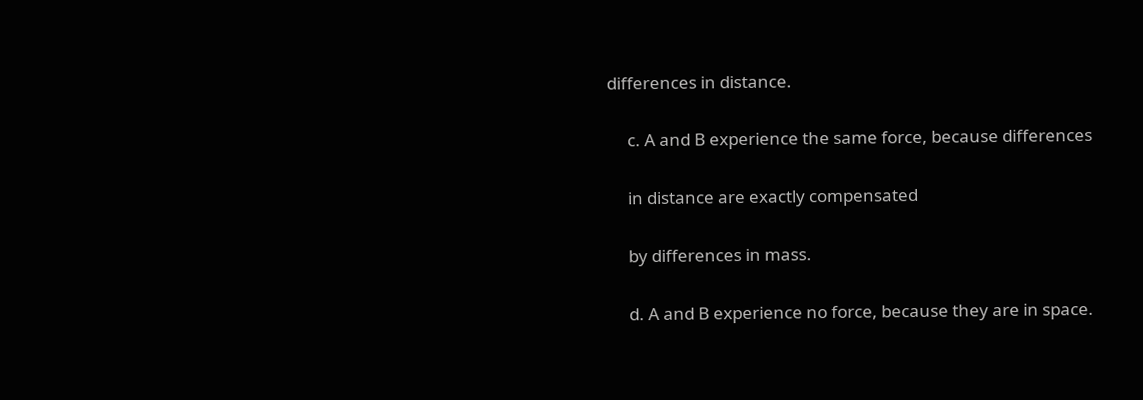differences in distance.

     c. A and B experience the same force, because differences

     in distance are exactly compensated

     by differences in mass.

     d. A and B experience no force, because they are in space.